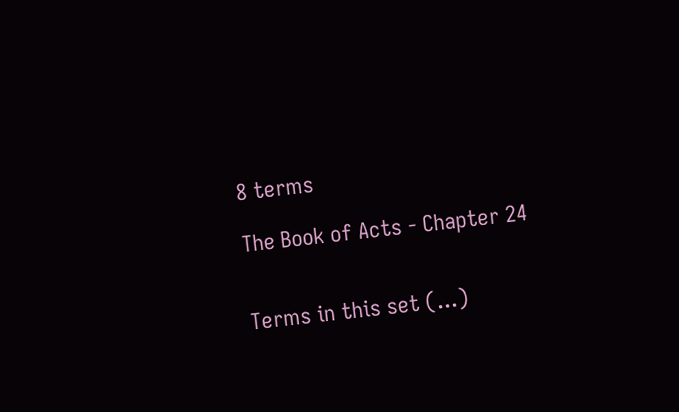8 terms

The Book of Acts - Chapter 24


Terms in this set (...)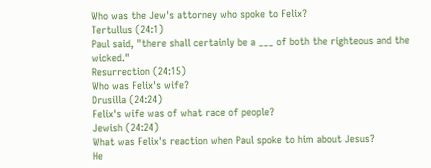Who was the Jew's attorney who spoke to Felix?
Tertullus (24:1)
Paul said, "there shall certainly be a ___ of both the righteous and the wicked."
Resurrection (24:15)
Who was Felix's wife?
Drusilla (24:24)
Felix's wife was of what race of people?
Jewish (24:24)
What was Felix's reaction when Paul spoke to him about Jesus?
He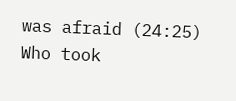was afraid (24:25)
Who took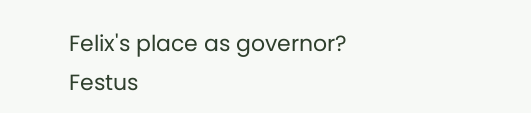Felix's place as governor?
Festus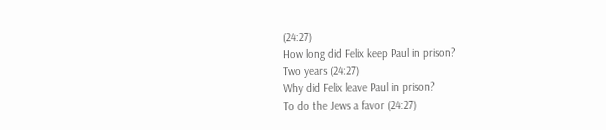(24:27)
How long did Felix keep Paul in prison?
Two years (24:27)
Why did Felix leave Paul in prison?
To do the Jews a favor (24:27)